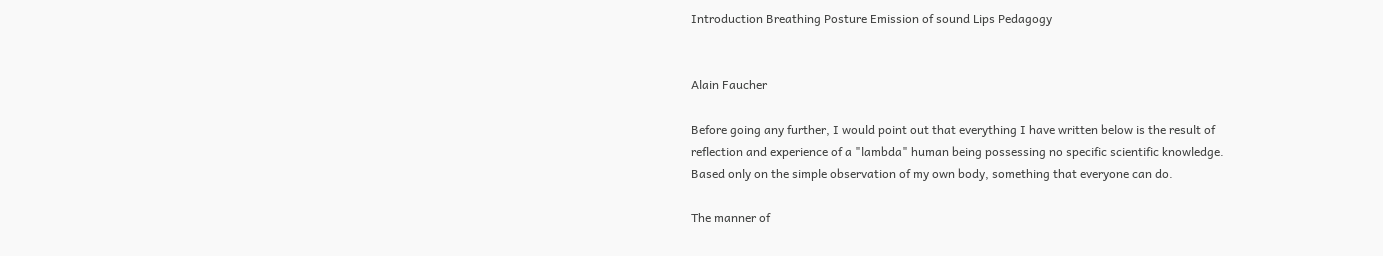Introduction Breathing Posture Emission of sound Lips Pedagogy


Alain Faucher

Before going any further, I would point out that everything I have written below is the result of reflection and experience of a "lambda" human being possessing no specific scientific knowledge. Based only on the simple observation of my own body, something that everyone can do.

The manner of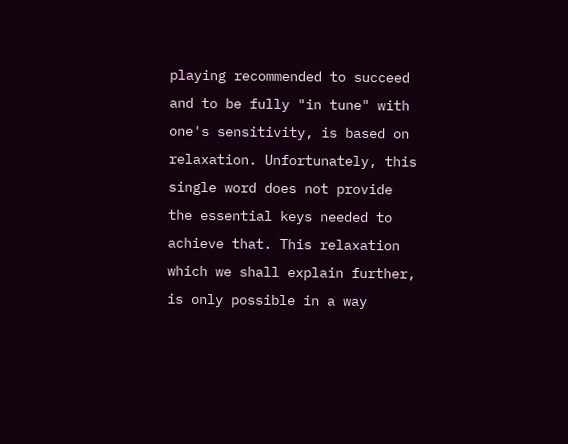playing recommended to succeed and to be fully "in tune" with one's sensitivity, is based on relaxation. Unfortunately, this single word does not provide the essential keys needed to achieve that. This relaxation which we shall explain further, is only possible in a way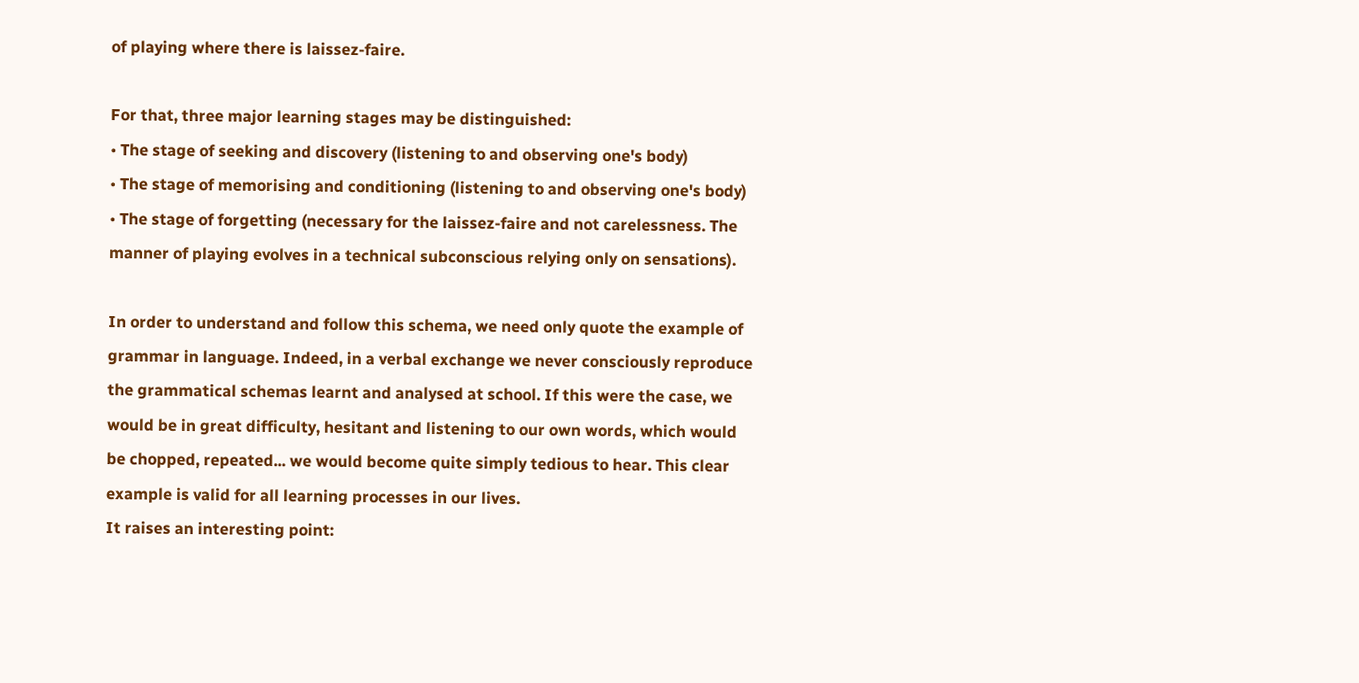of playing where there is laissez-faire.

For that, three major learning stages may be distinguished:
• The stage of seeking and discovery (listening to and observing one's body)
• The stage of memorising and conditioning (listening to and observing one's body)
• The stage of forgetting (necessary for the laissez-faire and not carelessness. The manner of playing evolves in a technical subconscious relying only on sensations).

In order to understand and follow this schema, we need only quote the example of grammar in language. Indeed, in a verbal exchange we never consciously reproduce the grammatical schemas learnt and analysed at school. If this were the case, we would be in great difficulty, hesitant and listening to our own words, which would be chopped, repeated... we would become quite simply tedious to hear. This clear example is valid for all learning processes in our lives.
It raises an interesting point: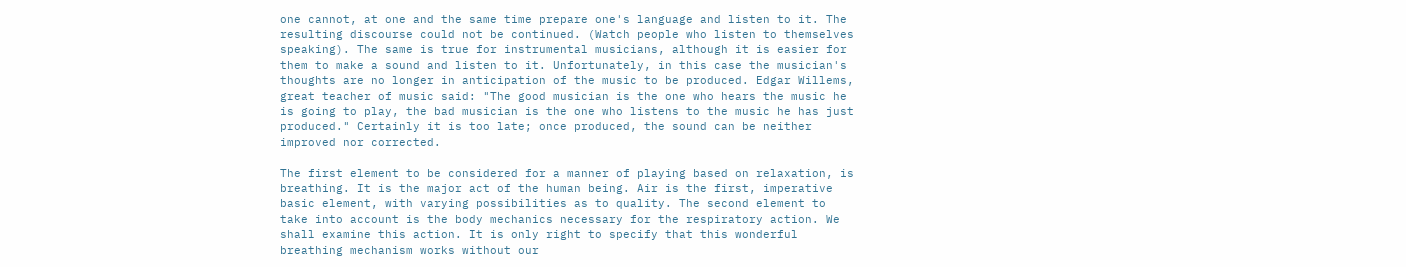one cannot, at one and the same time prepare one's language and listen to it. The resulting discourse could not be continued. (Watch people who listen to themselves speaking). The same is true for instrumental musicians, although it is easier for them to make a sound and listen to it. Unfortunately, in this case the musician's thoughts are no longer in anticipation of the music to be produced. Edgar Willems, great teacher of music said: "The good musician is the one who hears the music he is going to play, the bad musician is the one who listens to the music he has just produced." Certainly it is too late; once produced, the sound can be neither improved nor corrected.

The first element to be considered for a manner of playing based on relaxation, is breathing. It is the major act of the human being. Air is the first, imperative basic element, with varying possibilities as to quality. The second element to take into account is the body mechanics necessary for the respiratory action. We shall examine this action. It is only right to specify that this wonderful breathing mechanism works without our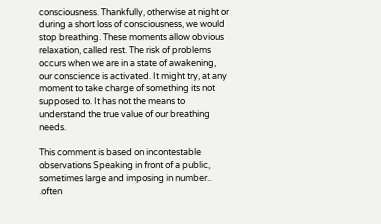consciousness. Thankfully, otherwise at night or during a short loss of consciousness, we would stop breathing. These moments allow obvious relaxation, called rest. The risk of problems occurs when we are in a state of awakening, our conscience is activated. It might try, at any moment to take charge of something its not supposed to. It has not the means to understand the true value of our breathing needs.

This comment is based on incontestable observations Speaking in front of a public, sometimes large and imposing in number.. .often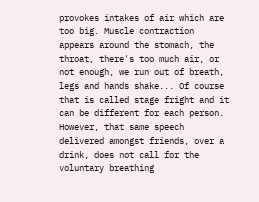provokes intakes of air which are too big. Muscle contraction appears around the stomach, the throat, there's too much air, or not enough, we run out of breath, legs and hands shake... Of course that is called stage fright and it can be different for each person. However, that same speech delivered amongst friends, over a drink, does not call for the voluntary breathing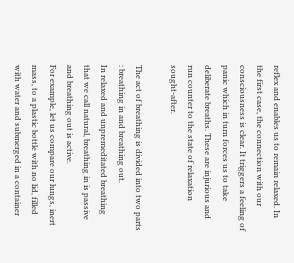reflex and enables us to remain relaxed. In the first case, the connection with our consciousness is clear. It triggers a feeling of panic which in turn forces us to take deliberate breaths. These are injurious and run counter to the state of relaxation sought-after.

The act of breathing is divided into two parts : breathing in and breathing out.
In relaxed and unpremeditated breathing that we call natural, breathing in is passive and breathing out is active.
For example, let us compare our lungs, inert mass, to a plastic bottle with no lid, filled with water and submerged in a container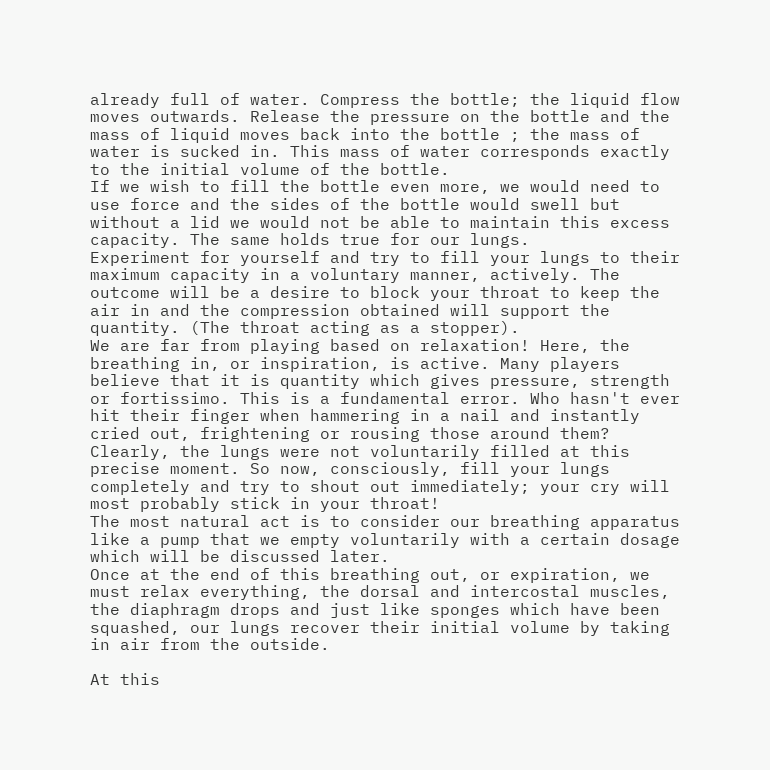already full of water. Compress the bottle; the liquid flow moves outwards. Release the pressure on the bottle and the mass of liquid moves back into the bottle ; the mass of water is sucked in. This mass of water corresponds exactly to the initial volume of the bottle.
If we wish to fill the bottle even more, we would need to use force and the sides of the bottle would swell but without a lid we would not be able to maintain this excess capacity. The same holds true for our lungs.
Experiment for yourself and try to fill your lungs to their maximum capacity in a voluntary manner, actively. The outcome will be a desire to block your throat to keep the air in and the compression obtained will support the quantity. (The throat acting as a stopper).
We are far from playing based on relaxation! Here, the breathing in, or inspiration, is active. Many players believe that it is quantity which gives pressure, strength or fortissimo. This is a fundamental error. Who hasn't ever hit their finger when hammering in a nail and instantly cried out, frightening or rousing those around them? Clearly, the lungs were not voluntarily filled at this precise moment. So now, consciously, fill your lungs completely and try to shout out immediately; your cry will most probably stick in your throat!
The most natural act is to consider our breathing apparatus like a pump that we empty voluntarily with a certain dosage which will be discussed later.
Once at the end of this breathing out, or expiration, we must relax everything, the dorsal and intercostal muscles, the diaphragm drops and just like sponges which have been squashed, our lungs recover their initial volume by taking in air from the outside.

At this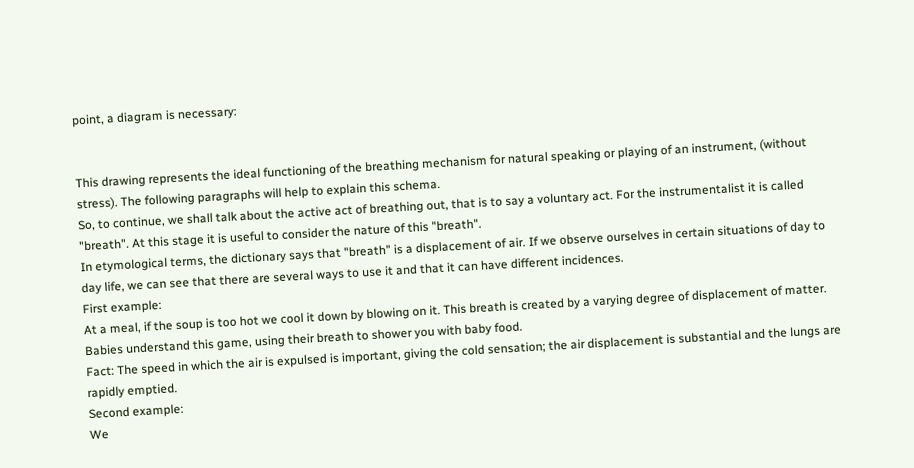point, a diagram is necessary:


This drawing represents the ideal functioning of the breathing mechanism for natural speaking or playing of an instrument, (without stress). The following paragraphs will help to explain this schema.
So, to continue, we shall talk about the active act of breathing out, that is to say a voluntary act. For the instrumentalist it is called "breath". At this stage it is useful to consider the nature of this "breath".
In etymological terms, the dictionary says that "breath" is a displacement of air. If we observe ourselves in certain situations of day to day life, we can see that there are several ways to use it and that it can have different incidences.
First example:
At a meal, if the soup is too hot we cool it down by blowing on it. This breath is created by a varying degree of displacement of matter. Babies understand this game, using their breath to shower you with baby food.
Fact: The speed in which the air is expulsed is important, giving the cold sensation; the air displacement is substantial and the lungs are rapidly emptied.
Second example:
We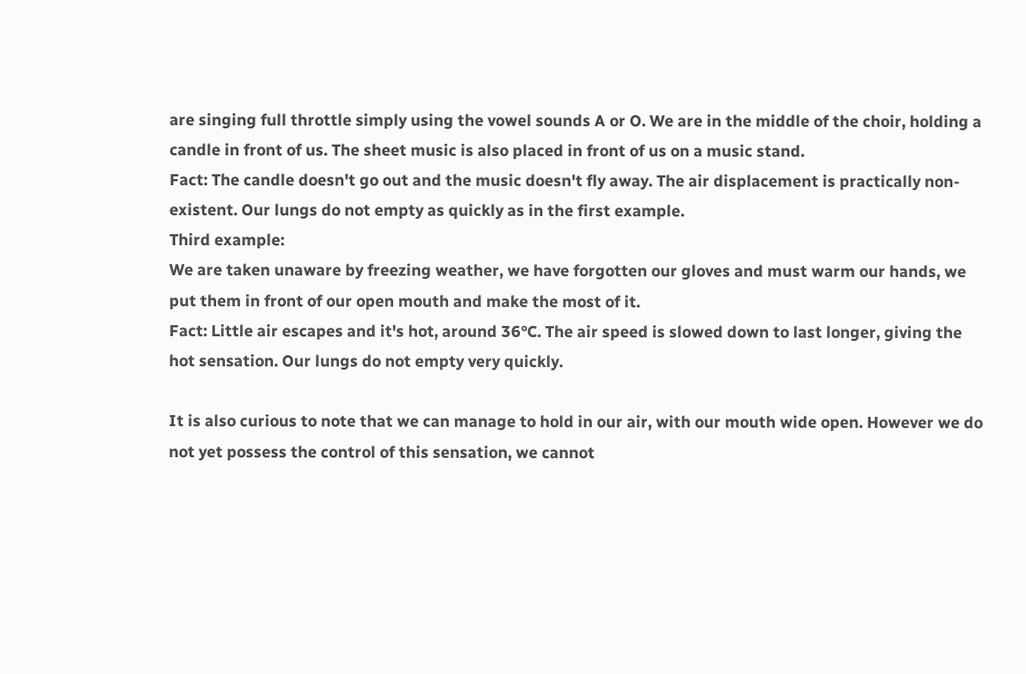are singing full throttle simply using the vowel sounds A or O. We are in the middle of the choir, holding a candle in front of us. The sheet music is also placed in front of us on a music stand.
Fact: The candle doesn't go out and the music doesn't fly away. The air displacement is practically non-existent. Our lungs do not empty as quickly as in the first example.
Third example:
We are taken unaware by freezing weather, we have forgotten our gloves and must warm our hands, we put them in front of our open mouth and make the most of it.
Fact: Little air escapes and it's hot, around 36°C. The air speed is slowed down to last longer, giving the hot sensation. Our lungs do not empty very quickly.

It is also curious to note that we can manage to hold in our air, with our mouth wide open. However we do not yet possess the control of this sensation, we cannot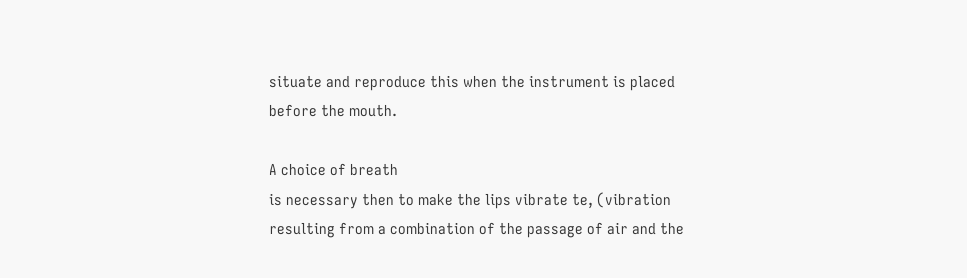situate and reproduce this when the instrument is placed before the mouth.

A choice of breath
is necessary then to make the lips vibrate te, (vibration resulting from a combination of the passage of air and the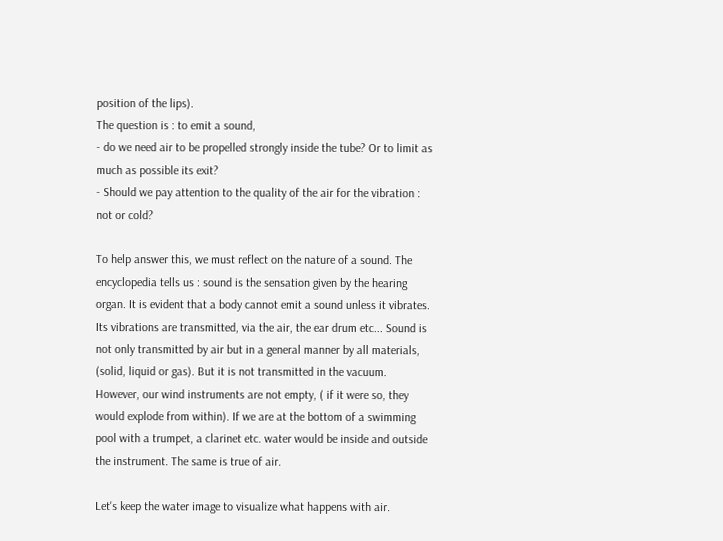position of the lips).
The question is : to emit a sound,
- do we need air to be propelled strongly inside the tube? Or to limit as much as possible its exit?
- Should we pay attention to the quality of the air for the vibration : not or cold?

To help answer this, we must reflect on the nature of a sound. The encyclopedia tells us : sound is the sensation given by the hearing organ. It is evident that a body cannot emit a sound unless it vibrates. Its vibrations are transmitted, via the air, the ear drum etc... Sound is not only transmitted by air but in a general manner by all materials, (solid, liquid or gas). But it is not transmitted in the vacuum.
However, our wind instruments are not empty, ( if it were so, they would explode from within). If we are at the bottom of a swimming pool with a trumpet, a clarinet etc. water would be inside and outside the instrument. The same is true of air.

Let's keep the water image to visualize what happens with air.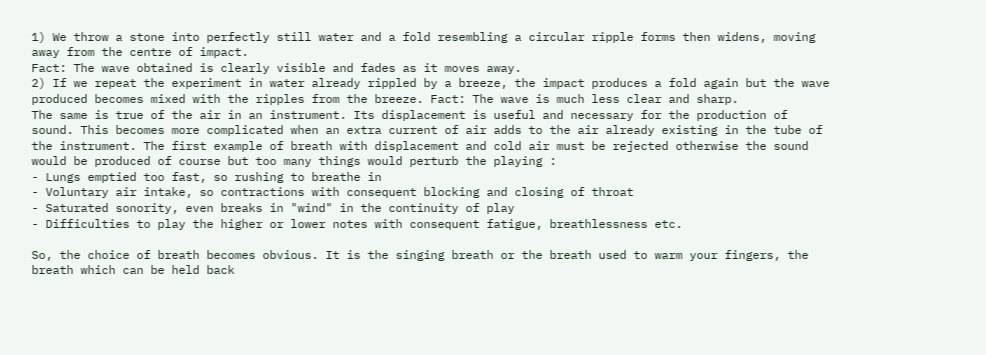1) We throw a stone into perfectly still water and a fold resembling a circular ripple forms then widens, moving away from the centre of impact.
Fact: The wave obtained is clearly visible and fades as it moves away.
2) If we repeat the experiment in water already rippled by a breeze, the impact produces a fold again but the wave produced becomes mixed with the ripples from the breeze. Fact: The wave is much less clear and sharp.
The same is true of the air in an instrument. Its displacement is useful and necessary for the production of sound. This becomes more complicated when an extra current of air adds to the air already existing in the tube of the instrument. The first example of breath with displacement and cold air must be rejected otherwise the sound would be produced of course but too many things would perturb the playing :
- Lungs emptied too fast, so rushing to breathe in
- Voluntary air intake, so contractions with consequent blocking and closing of throat
- Saturated sonority, even breaks in "wind" in the continuity of play
- Difficulties to play the higher or lower notes with consequent fatigue, breathlessness etc.

So, the choice of breath becomes obvious. It is the singing breath or the breath used to warm your fingers, the breath which can be held back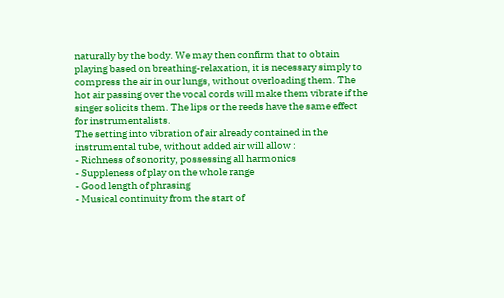naturally by the body. We may then confirm that to obtain playing based on breathing-relaxation, it is necessary simply to compress the air in our lungs, without overloading them. The hot air passing over the vocal cords will make them vibrate if the singer solicits them. The lips or the reeds have the same effect for instrumentalists.
The setting into vibration of air already contained in the instrumental tube, without added air will allow :
- Richness of sonority, possessing all harmonics
- Suppleness of play on the whole range
- Good length of phrasing
- Musical continuity from the start of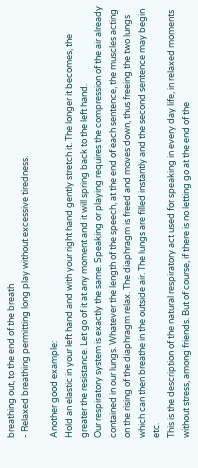breathing out, to the end of the breath
- Relaxed breathing permitting long play without excessive tiredness.

Another good example:
Hold an elastic in your left hand and with your right hand gently stretch it. The longer it becomes, the greater the resistance. Let go of it at any moment and it will spring back to the left hand.
Our respiratory system is exactly the same. Speaking or playing requires the compression of the air already contained in our lungs. Whatever the length of the speech, at the end of each sentence, the muscles acting on the rising of the diaphragm relax. The diaphragm is freed and moves down, thus freeing the two lungs which can then breathe in the outside air. The lungs are filled instantly and the second sentence may begin etc.
This is the description of the natural respiratory act used for speaking in every day life, in relaxed moments without stress, among friends. But of course, if there is no letting go at the end of the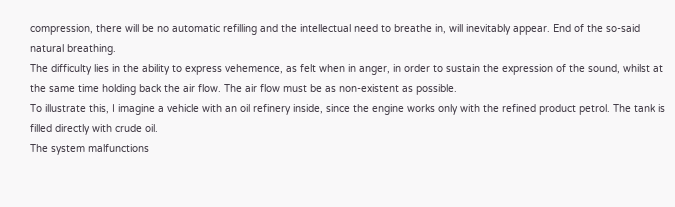compression, there will be no automatic refilling and the intellectual need to breathe in, will inevitably appear. End of the so-said natural breathing.
The difficulty lies in the ability to express vehemence, as felt when in anger, in order to sustain the expression of the sound, whilst at the same time holding back the air flow. The air flow must be as non-existent as possible.
To illustrate this, I imagine a vehicle with an oil refinery inside, since the engine works only with the refined product petrol. The tank is filled directly with crude oil.
The system malfunctions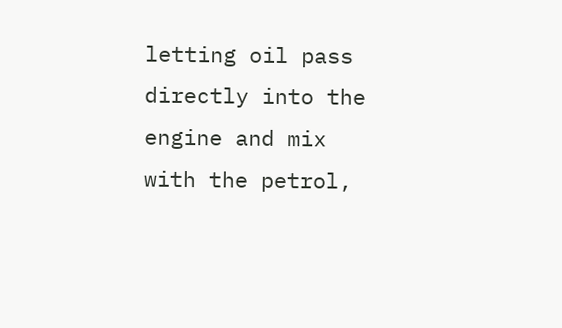letting oil pass directly into the engine and mix with the petrol,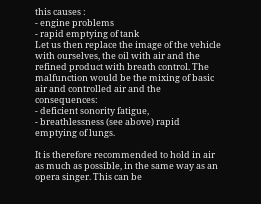this causes :
- engine problems
- rapid emptying of tank
Let us then replace the image of the vehicle with ourselves, the oil with air and the refined product with breath control. The malfunction would be the mixing of basic air and controlled air and the consequences:
- deficient sonority fatigue,
- breathlessness (see above) rapid emptying of lungs.

It is therefore recommended to hold in air as much as possible, in the same way as an opera singer. This can be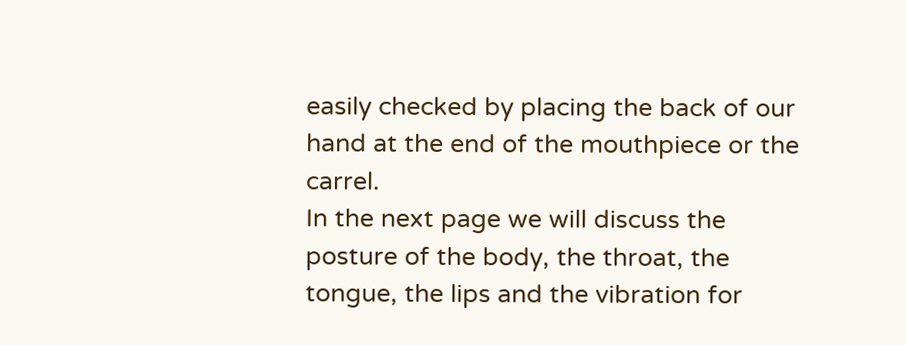easily checked by placing the back of our hand at the end of the mouthpiece or the carrel.
In the next page we will discuss the posture of the body, the throat, the tongue, the lips and the vibration for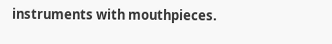instruments with mouthpieces.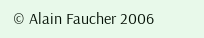© Alain Faucher 2006